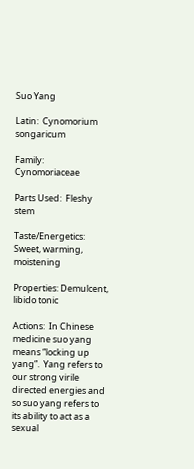Suo Yang

Latin:  Cynomorium songaricum

Family:  Cynomoriaceae

Parts Used:  Fleshy stem

Taste/Energetics:  Sweet, warming, moistening

Properties: Demulcent, libido tonic

Actions:  In Chinese medicine suo yang means “locking up yang”.  Yang refers to our strong virile directed energies and so suo yang refers to its ability to act as a sexual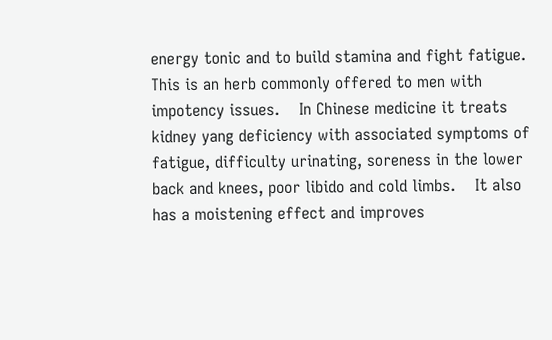energy tonic and to build stamina and fight fatigue.  This is an herb commonly offered to men with impotency issues.    In Chinese medicine it treats kidney yang deficiency with associated symptoms of fatigue, difficulty urinating, soreness in the lower back and knees, poor libido and cold limbs.    It also has a moistening effect and improves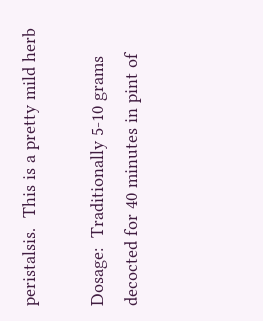peristalsis.  This is a pretty mild herb

Dosage:  Traditionally 5-10 grams decocted for 40 minutes in pint of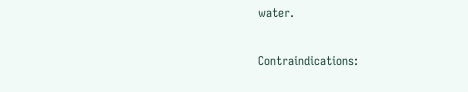water.

Contraindications: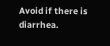Avoid if there is diarrhea.